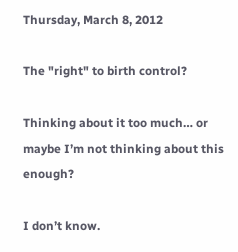Thursday, March 8, 2012

The "right" to birth control?

Thinking about it too much… or maybe I’m not thinking about this enough?

I don’t know.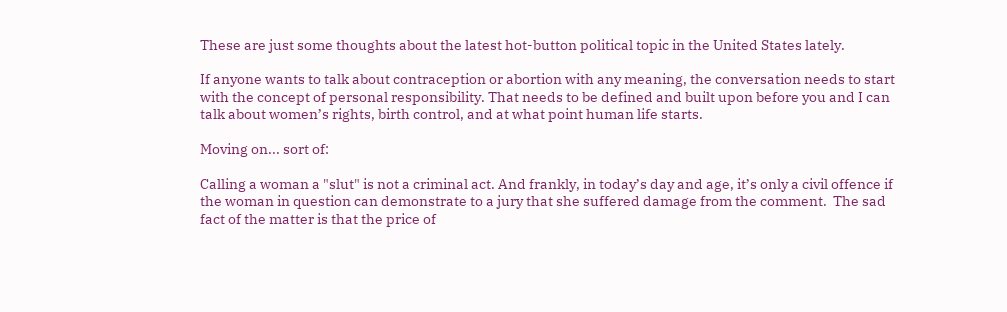These are just some thoughts about the latest hot-button political topic in the United States lately.

If anyone wants to talk about contraception or abortion with any meaning, the conversation needs to start with the concept of personal responsibility. That needs to be defined and built upon before you and I can talk about women’s rights, birth control, and at what point human life starts.

Moving on... sort of:

Calling a woman a "slut" is not a criminal act. And frankly, in today’s day and age, it’s only a civil offence if the woman in question can demonstrate to a jury that she suffered damage from the comment.  The sad fact of the matter is that the price of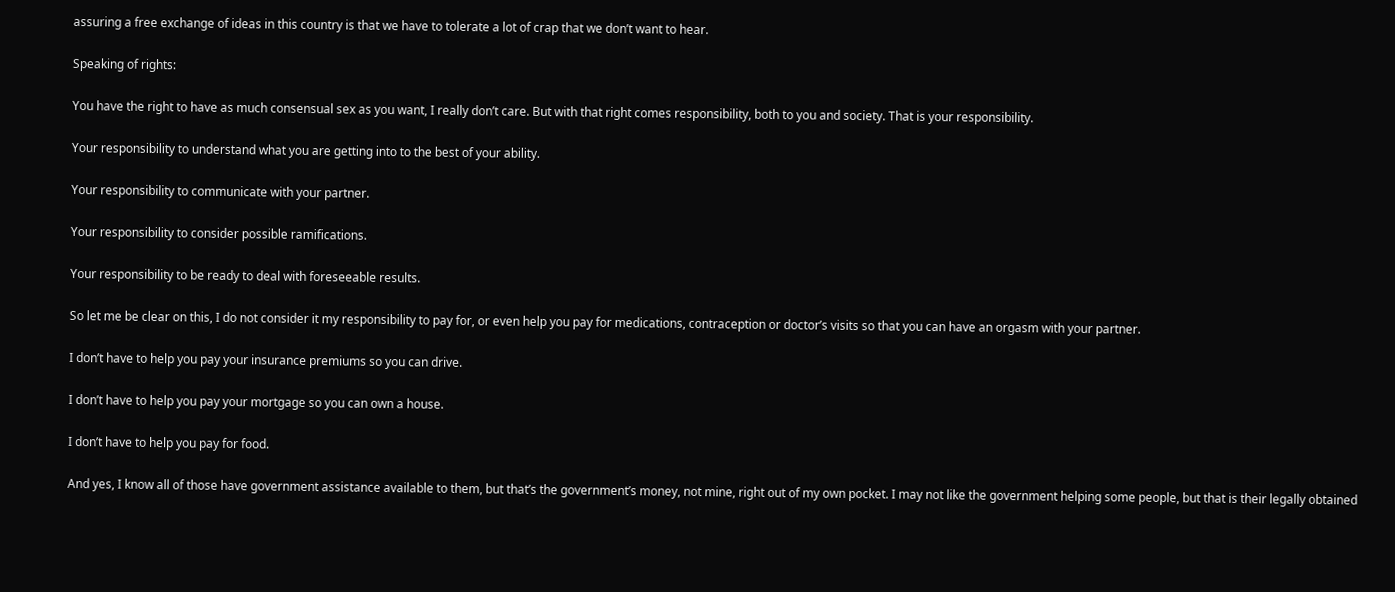assuring a free exchange of ideas in this country is that we have to tolerate a lot of crap that we don’t want to hear.

Speaking of rights:

You have the right to have as much consensual sex as you want, I really don’t care. But with that right comes responsibility, both to you and society. That is your responsibility.

Your responsibility to understand what you are getting into to the best of your ability.

Your responsibility to communicate with your partner.

Your responsibility to consider possible ramifications.

Your responsibility to be ready to deal with foreseeable results.

So let me be clear on this, I do not consider it my responsibility to pay for, or even help you pay for medications, contraception or doctor’s visits so that you can have an orgasm with your partner.

I don’t have to help you pay your insurance premiums so you can drive.

I don’t have to help you pay your mortgage so you can own a house.

I don’t have to help you pay for food.

And yes, I know all of those have government assistance available to them, but that’s the government’s money, not mine, right out of my own pocket. I may not like the government helping some people, but that is their legally obtained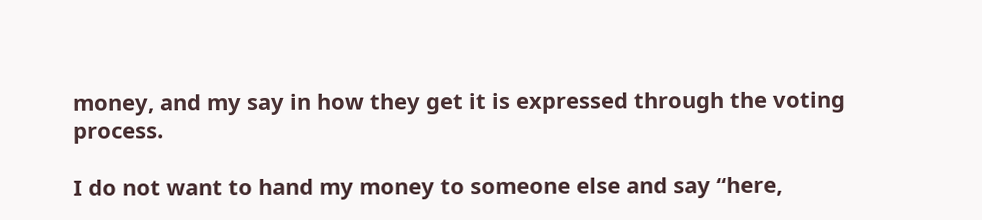money, and my say in how they get it is expressed through the voting process.

I do not want to hand my money to someone else and say “here,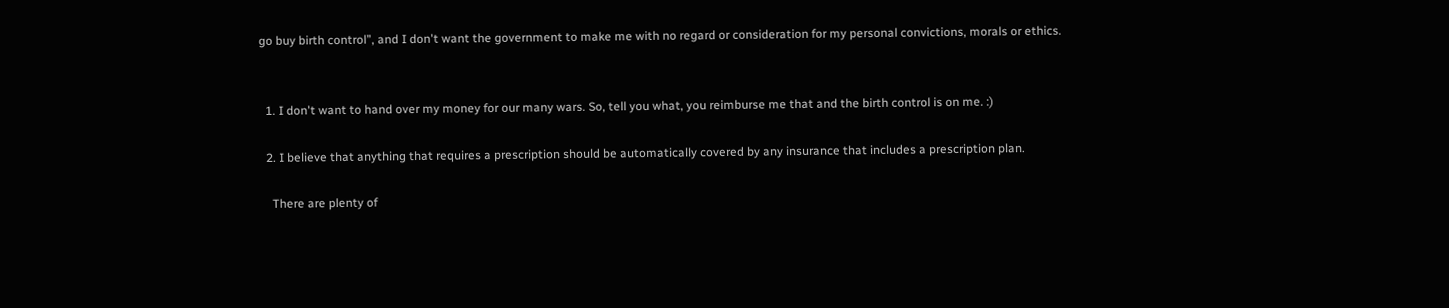go buy birth control”, and I don't want the government to make me with no regard or consideration for my personal convictions, morals or ethics.


  1. I don't want to hand over my money for our many wars. So, tell you what, you reimburse me that and the birth control is on me. :)

  2. I believe that anything that requires a prescription should be automatically covered by any insurance that includes a prescription plan.

    There are plenty of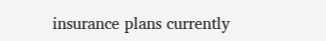insurance plans currently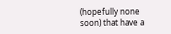(hopefully none soon) that have a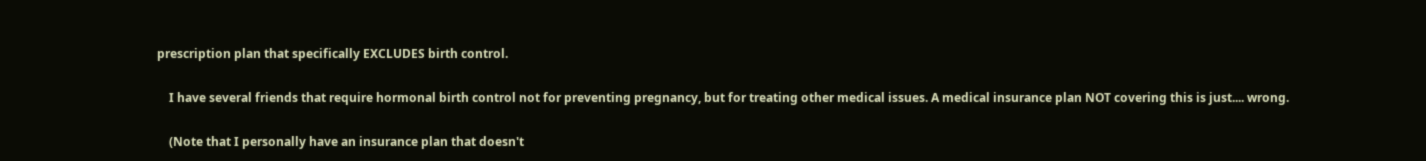prescription plan that specifically EXCLUDES birth control.

    I have several friends that require hormonal birth control not for preventing pregnancy, but for treating other medical issues. A medical insurance plan NOT covering this is just.... wrong.

    (Note that I personally have an insurance plan that doesn't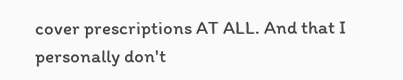cover prescriptions AT ALL. And that I personally don't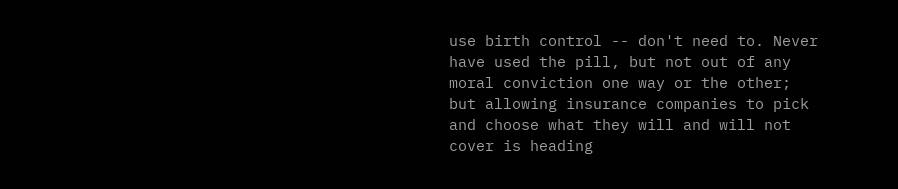use birth control -- don't need to. Never have used the pill, but not out of any moral conviction one way or the other; but allowing insurance companies to pick and choose what they will and will not cover is heading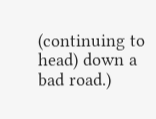(continuing to head) down a bad road.)